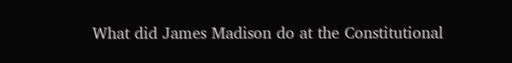What did James Madison do at the Constitutional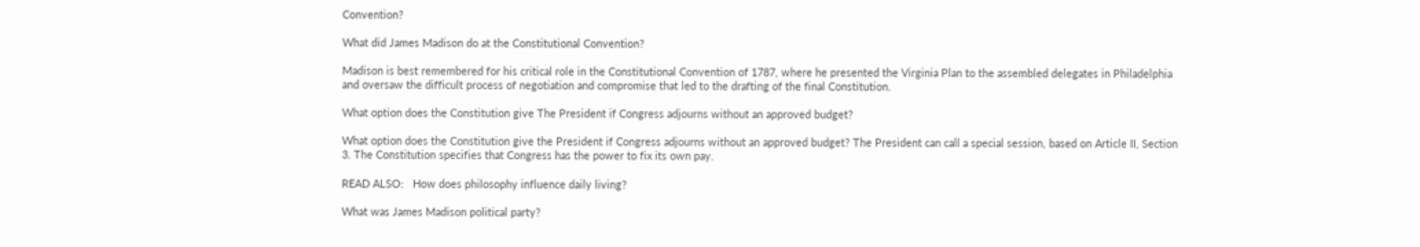Convention?

What did James Madison do at the Constitutional Convention?

Madison is best remembered for his critical role in the Constitutional Convention of 1787, where he presented the Virginia Plan to the assembled delegates in Philadelphia and oversaw the difficult process of negotiation and compromise that led to the drafting of the final Constitution.

What option does the Constitution give The President if Congress adjourns without an approved budget?

What option does the Constitution give the President if Congress adjourns without an approved budget? The President can call a special session, based on Article II, Section 3. The Constitution specifies that Congress has the power to fix its own pay.

READ ALSO:   How does philosophy influence daily living?

What was James Madison political party?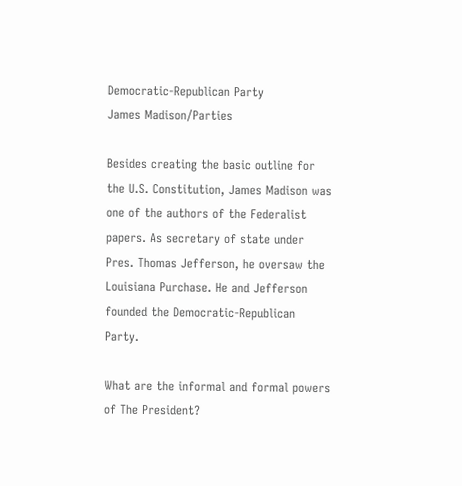Democratic-Republican Party
James Madison/Parties

Besides creating the basic outline for the U.S. Constitution, James Madison was one of the authors of the Federalist papers. As secretary of state under Pres. Thomas Jefferson, he oversaw the Louisiana Purchase. He and Jefferson founded the Democratic-Republican Party.

What are the informal and formal powers of The President?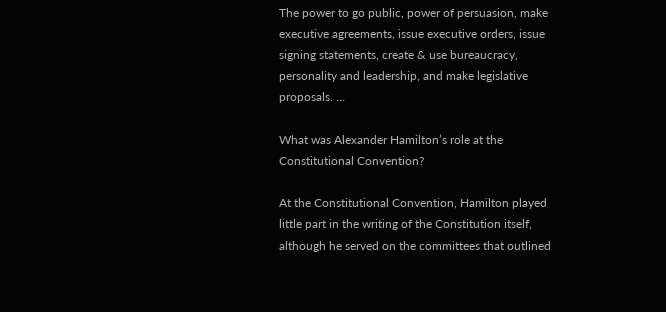The power to go public, power of persuasion, make executive agreements, issue executive orders, issue signing statements, create & use bureaucracy, personality and leadership, and make legislative proposals. …

What was Alexander Hamilton’s role at the Constitutional Convention?

At the Constitutional Convention, Hamilton played little part in the writing of the Constitution itself, although he served on the committees that outlined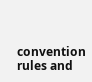convention rules and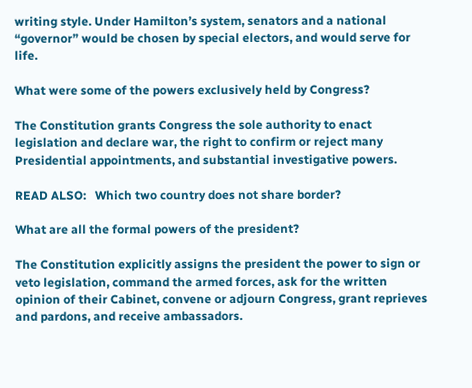writing style. Under Hamilton’s system, senators and a national “governor” would be chosen by special electors, and would serve for life.

What were some of the powers exclusively held by Congress?

The Constitution grants Congress the sole authority to enact legislation and declare war, the right to confirm or reject many Presidential appointments, and substantial investigative powers.

READ ALSO:   Which two country does not share border?

What are all the formal powers of the president?

The Constitution explicitly assigns the president the power to sign or veto legislation, command the armed forces, ask for the written opinion of their Cabinet, convene or adjourn Congress, grant reprieves and pardons, and receive ambassadors.